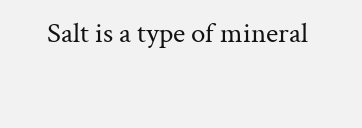Salt is a type of mineral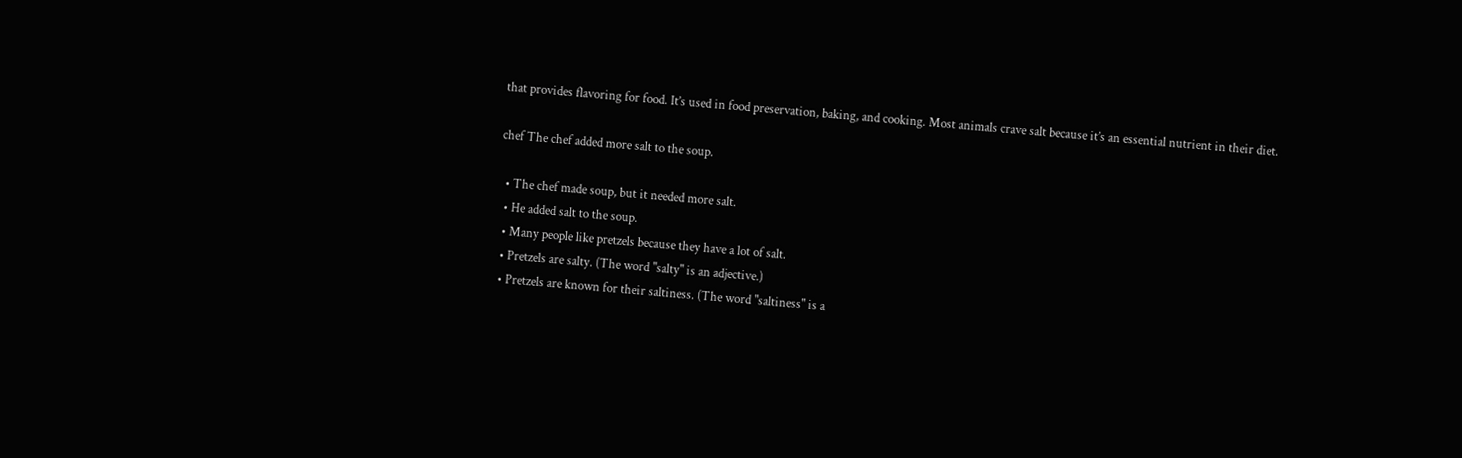that provides flavoring for food. It’s used in food preservation, baking, and cooking. Most animals crave salt because it’s an essential nutrient in their diet.

chef The chef added more salt to the soup.

  • The chef made soup, but it needed more salt.
  • He added salt to the soup.
  • Many people like pretzels because they have a lot of salt.
  • Pretzels are salty. (The word "salty" is an adjective.)
  • Pretzels are known for their saltiness. (The word "saltiness" is a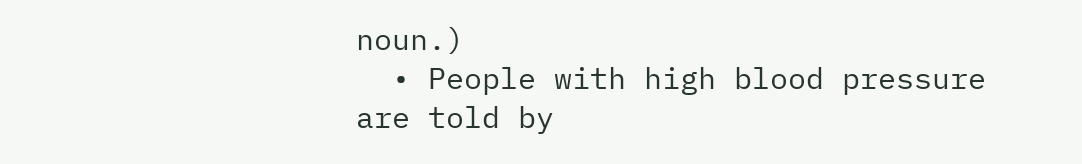noun.)
  • People with high blood pressure are told by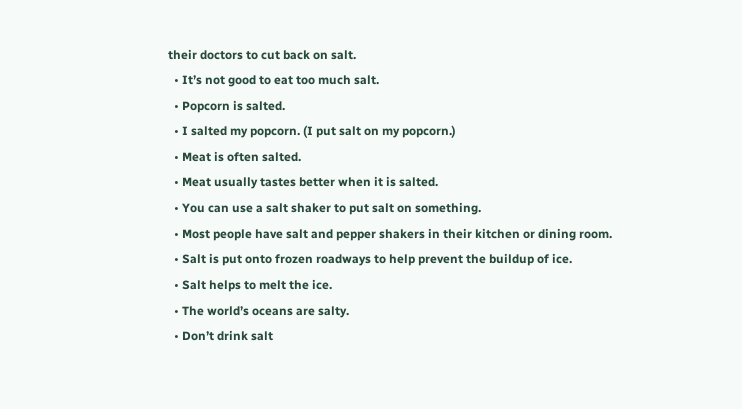their doctors to cut back on salt.
  • It’s not good to eat too much salt.
  • Popcorn is salted.
  • I salted my popcorn. (I put salt on my popcorn.)
  • Meat is often salted.
  • Meat usually tastes better when it is salted.
  • You can use a salt shaker to put salt on something.
  • Most people have salt and pepper shakers in their kitchen or dining room.
  • Salt is put onto frozen roadways to help prevent the buildup of ice.
  • Salt helps to melt the ice.
  • The world’s oceans are salty.
  • Don’t drink salt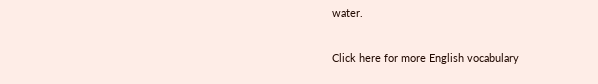water.

Click here for more English vocabulary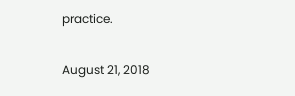practice.

August 21, 2018